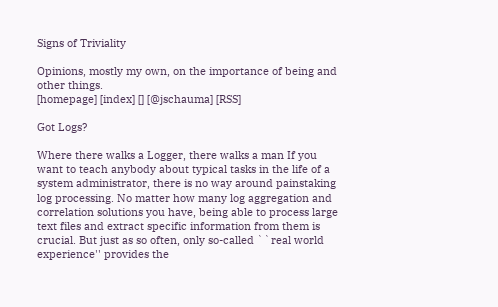Signs of Triviality

Opinions, mostly my own, on the importance of being and other things.
[homepage] [index] [] [@jschauma] [RSS]

Got Logs?

Where there walks a Logger, there walks a man If you want to teach anybody about typical tasks in the life of a system administrator, there is no way around painstaking log processing. No matter how many log aggregation and correlation solutions you have, being able to process large text files and extract specific information from them is crucial. But just as so often, only so-called ``real world experience'' provides the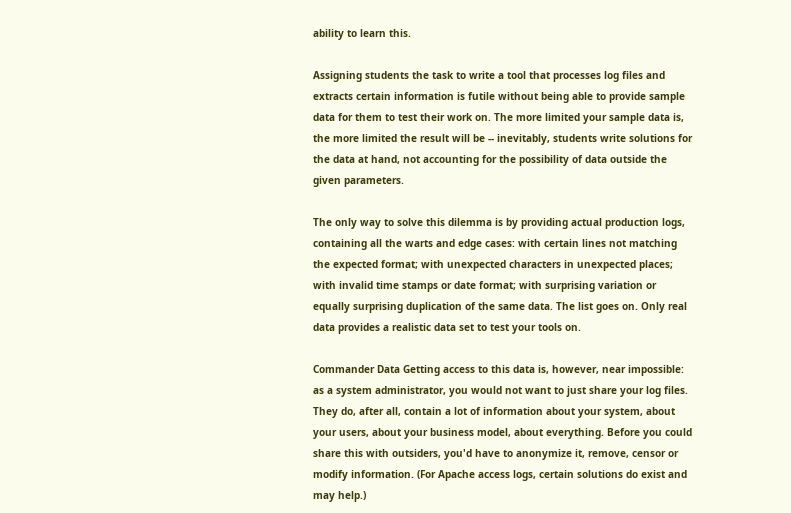ability to learn this.

Assigning students the task to write a tool that processes log files and extracts certain information is futile without being able to provide sample data for them to test their work on. The more limited your sample data is, the more limited the result will be -- inevitably, students write solutions for the data at hand, not accounting for the possibility of data outside the given parameters.

The only way to solve this dilemma is by providing actual production logs, containing all the warts and edge cases: with certain lines not matching the expected format; with unexpected characters in unexpected places; with invalid time stamps or date format; with surprising variation or equally surprising duplication of the same data. The list goes on. Only real data provides a realistic data set to test your tools on.

Commander Data Getting access to this data is, however, near impossible: as a system administrator, you would not want to just share your log files. They do, after all, contain a lot of information about your system, about your users, about your business model, about everything. Before you could share this with outsiders, you'd have to anonymize it, remove, censor or modify information. (For Apache access logs, certain solutions do exist and may help.)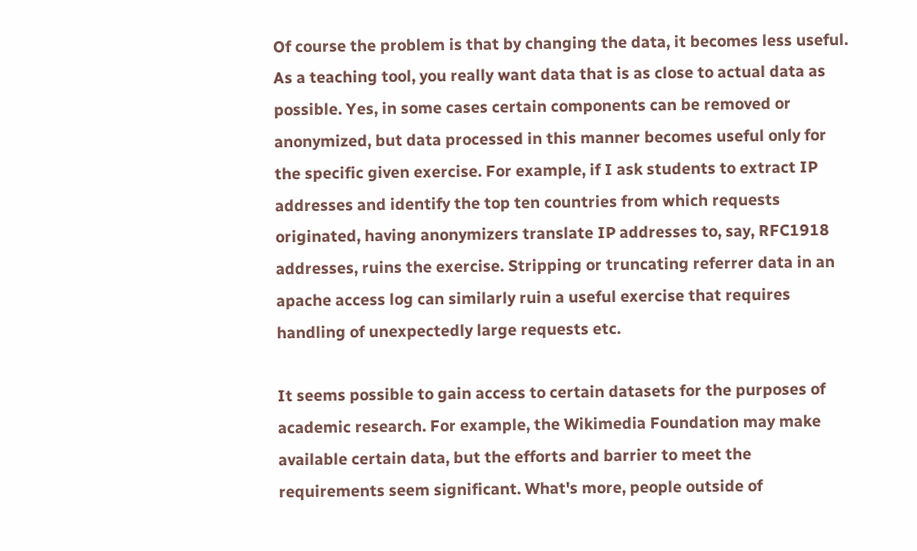Of course the problem is that by changing the data, it becomes less useful. As a teaching tool, you really want data that is as close to actual data as possible. Yes, in some cases certain components can be removed or anonymized, but data processed in this manner becomes useful only for the specific given exercise. For example, if I ask students to extract IP addresses and identify the top ten countries from which requests originated, having anonymizers translate IP addresses to, say, RFC1918 addresses, ruins the exercise. Stripping or truncating referrer data in an apache access log can similarly ruin a useful exercise that requires handling of unexpectedly large requests etc.

It seems possible to gain access to certain datasets for the purposes of academic research. For example, the Wikimedia Foundation may make available certain data, but the efforts and barrier to meet the requirements seem significant. What's more, people outside of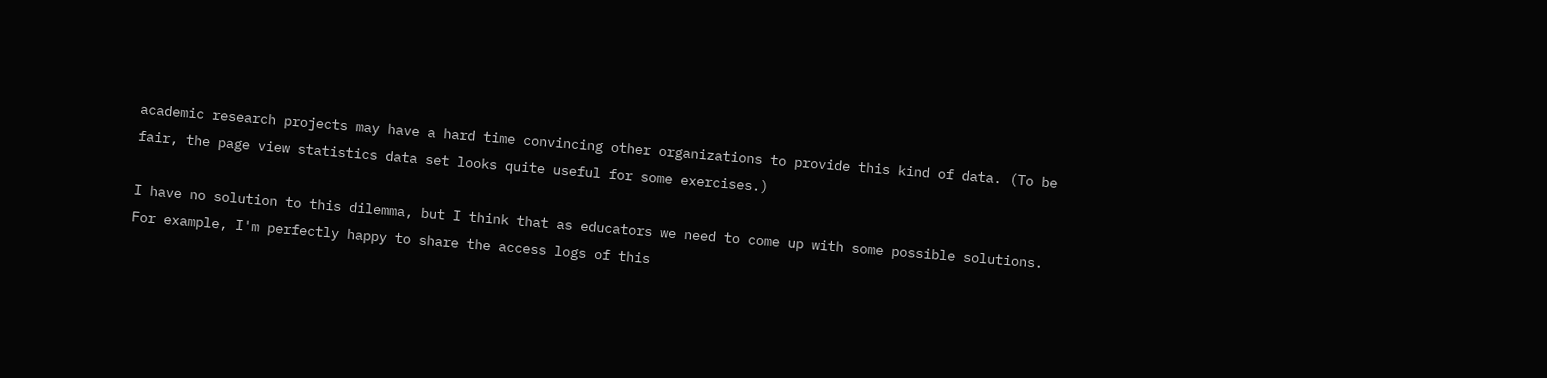academic research projects may have a hard time convincing other organizations to provide this kind of data. (To be fair, the page view statistics data set looks quite useful for some exercises.)

I have no solution to this dilemma, but I think that as educators we need to come up with some possible solutions. For example, I'm perfectly happy to share the access logs of this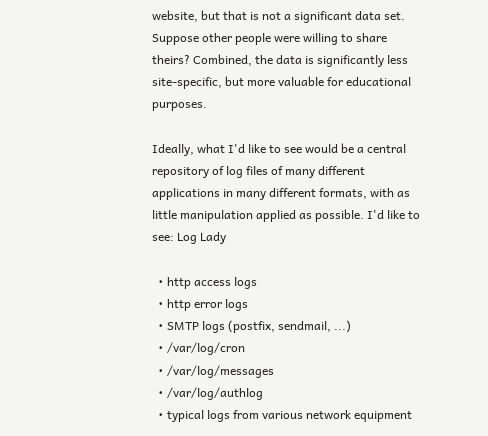website, but that is not a significant data set. Suppose other people were willing to share theirs? Combined, the data is significantly less site-specific, but more valuable for educational purposes.

Ideally, what I'd like to see would be a central repository of log files of many different applications in many different formats, with as little manipulation applied as possible. I'd like to see: Log Lady

  • http access logs
  • http error logs
  • SMTP logs (postfix, sendmail, ...)
  • /var/log/cron
  • /var/log/messages
  • /var/log/authlog
  • typical logs from various network equipment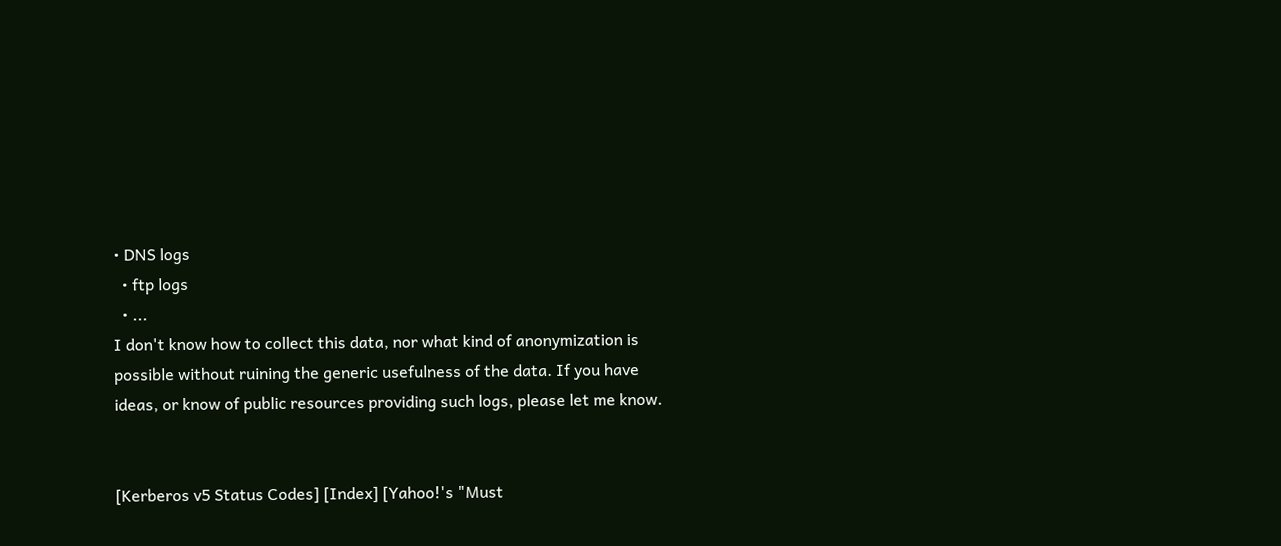• DNS logs
  • ftp logs
  • ...
I don't know how to collect this data, nor what kind of anonymization is possible without ruining the generic usefulness of the data. If you have ideas, or know of public resources providing such logs, please let me know.


[Kerberos v5 Status Codes] [Index] [Yahoo!'s "Must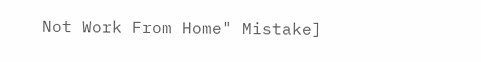Not Work From Home" Mistake]